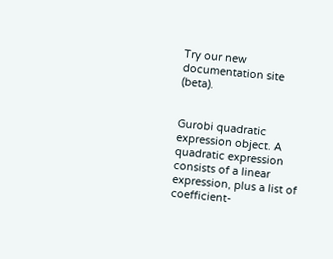Try our new documentation site (beta).


Gurobi quadratic expression object. A quadratic expression consists of a linear expression, plus a list of coefficient-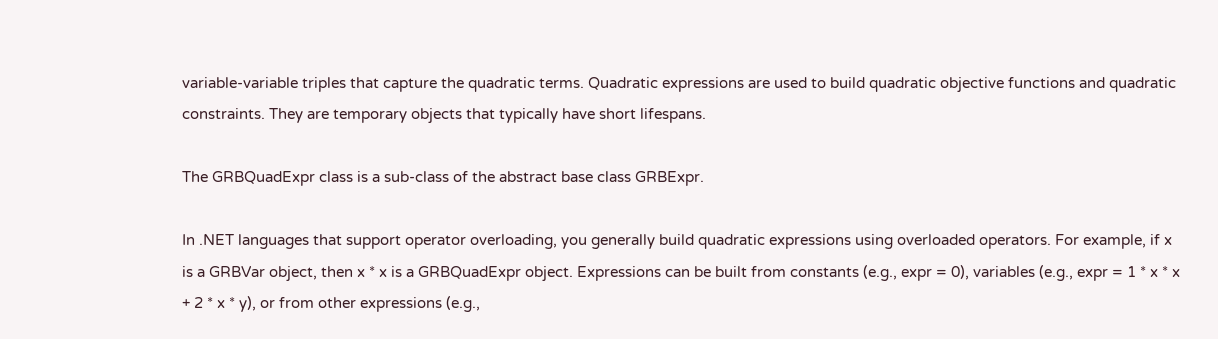variable-variable triples that capture the quadratic terms. Quadratic expressions are used to build quadratic objective functions and quadratic constraints. They are temporary objects that typically have short lifespans.

The GRBQuadExpr class is a sub-class of the abstract base class GRBExpr.

In .NET languages that support operator overloading, you generally build quadratic expressions using overloaded operators. For example, if x is a GRBVar object, then x * x is a GRBQuadExpr object. Expressions can be built from constants (e.g., expr = 0), variables (e.g., expr = 1 * x * x + 2 * x * y), or from other expressions (e.g.,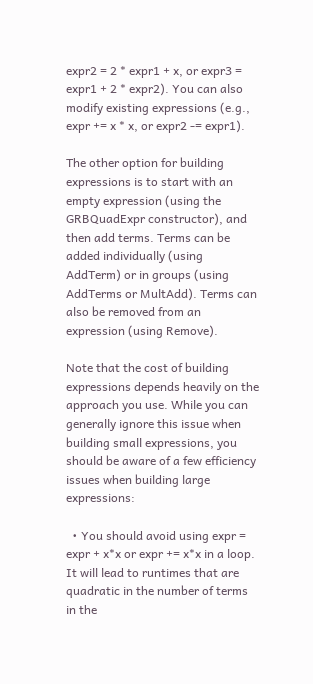expr2 = 2 * expr1 + x, or expr3 = expr1 + 2 * expr2). You can also modify existing expressions (e.g., expr += x * x, or expr2 -= expr1).

The other option for building expressions is to start with an empty expression (using the GRBQuadExpr constructor), and then add terms. Terms can be added individually (using AddTerm) or in groups (using AddTerms or MultAdd). Terms can also be removed from an expression (using Remove).

Note that the cost of building expressions depends heavily on the approach you use. While you can generally ignore this issue when building small expressions, you should be aware of a few efficiency issues when building large expressions:

  • You should avoid using expr = expr + x*x or expr += x*x in a loop. It will lead to runtimes that are quadratic in the number of terms in the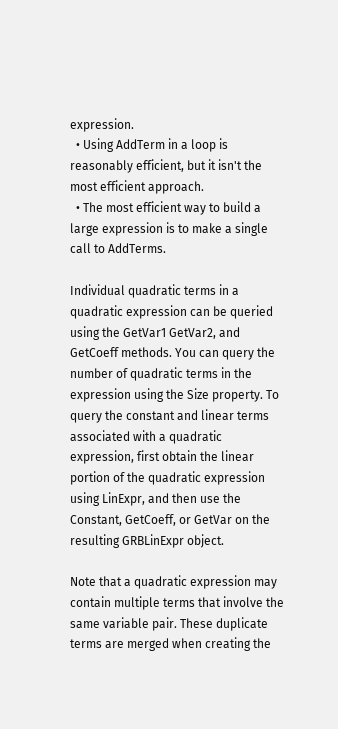expression.
  • Using AddTerm in a loop is reasonably efficient, but it isn't the most efficient approach.
  • The most efficient way to build a large expression is to make a single call to AddTerms.

Individual quadratic terms in a quadratic expression can be queried using the GetVar1 GetVar2, and GetCoeff methods. You can query the number of quadratic terms in the expression using the Size property. To query the constant and linear terms associated with a quadratic expression, first obtain the linear portion of the quadratic expression using LinExpr, and then use the Constant, GetCoeff, or GetVar on the resulting GRBLinExpr object.

Note that a quadratic expression may contain multiple terms that involve the same variable pair. These duplicate terms are merged when creating the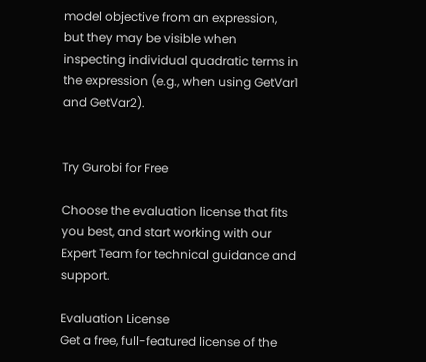model objective from an expression, but they may be visible when inspecting individual quadratic terms in the expression (e.g., when using GetVar1 and GetVar2).


Try Gurobi for Free

Choose the evaluation license that fits you best, and start working with our Expert Team for technical guidance and support.

Evaluation License
Get a free, full-featured license of the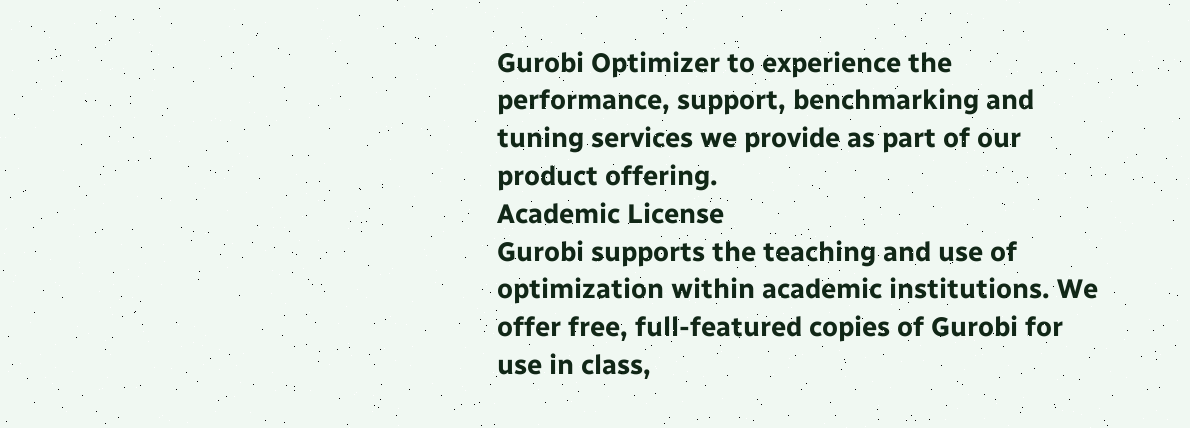Gurobi Optimizer to experience the performance, support, benchmarking and tuning services we provide as part of our product offering.
Academic License
Gurobi supports the teaching and use of optimization within academic institutions. We offer free, full-featured copies of Gurobi for use in class,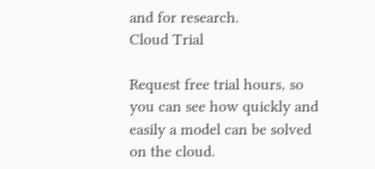and for research.
Cloud Trial

Request free trial hours, so you can see how quickly and easily a model can be solved on the cloud.